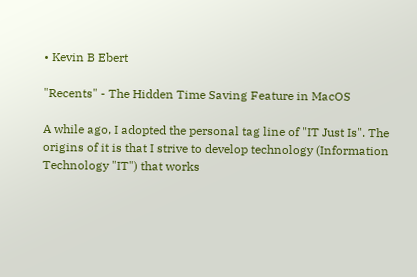• Kevin B Ebert

"Recents" - The Hidden Time Saving Feature in MacOS

A while ago, I adopted the personal tag line of "IT Just Is". The origins of it is that I strive to develop technology (Information Technology "IT") that works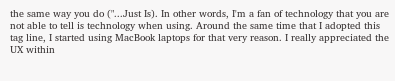the same way you do ("...Just Is). In other words, I'm a fan of technology that you are not able to tell is technology when using. Around the same time that I adopted this tag line, I started using MacBook laptops for that very reason. I really appreciated the UX within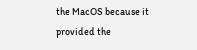the MacOS because it provided the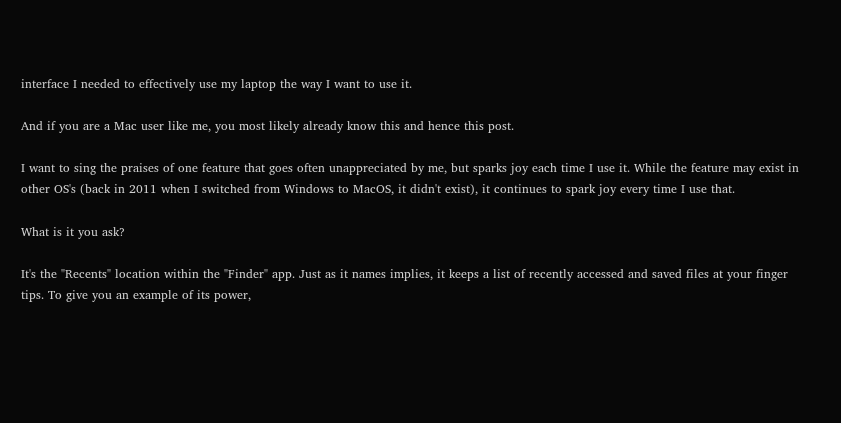interface I needed to effectively use my laptop the way I want to use it.

And if you are a Mac user like me, you most likely already know this and hence this post.

I want to sing the praises of one feature that goes often unappreciated by me, but sparks joy each time I use it. While the feature may exist in other OS's (back in 2011 when I switched from Windows to MacOS, it didn't exist), it continues to spark joy every time I use that.

What is it you ask?

It's the "Recents" location within the "Finder" app. Just as it names implies, it keeps a list of recently accessed and saved files at your finger tips. To give you an example of its power,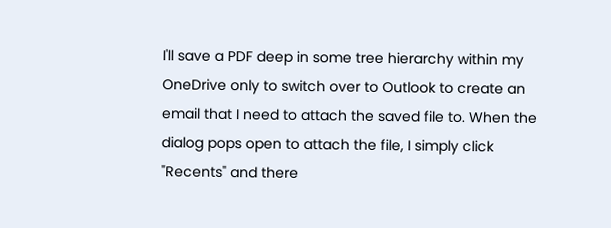I'll save a PDF deep in some tree hierarchy within my OneDrive only to switch over to Outlook to create an email that I need to attach the saved file to. When the dialog pops open to attach the file, I simply click "Recents" and there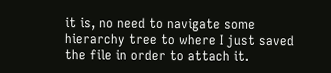it is, no need to navigate some hierarchy tree to where I just saved the file in order to attach it.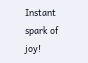Instant spark of joy!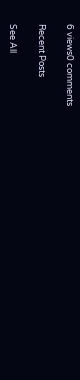6 views0 comments

Recent Posts

See All